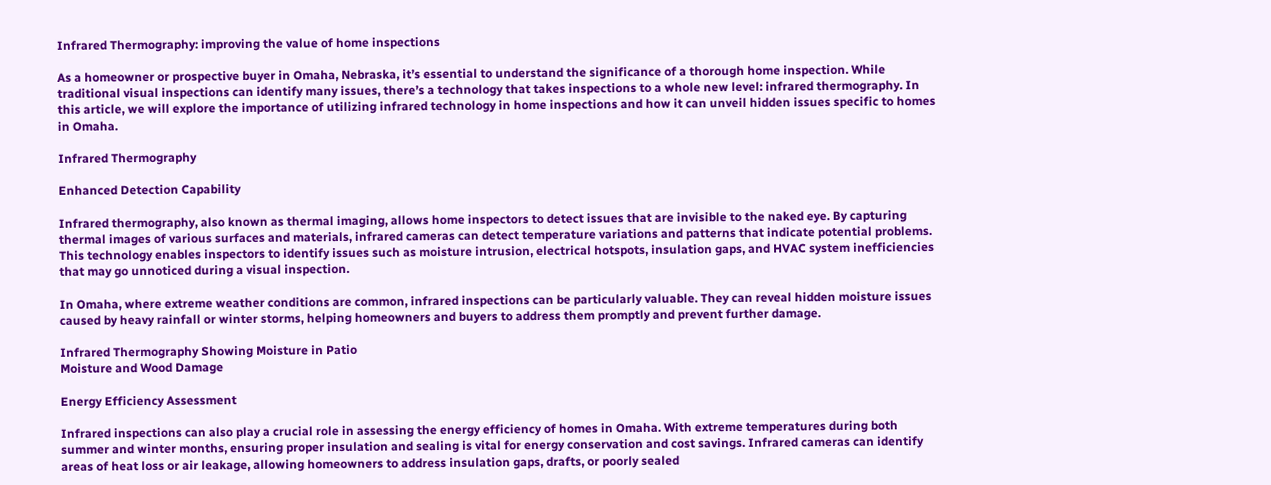Infrared Thermography: improving the value of home inspections

As a homeowner or prospective buyer in Omaha, Nebraska, it’s essential to understand the significance of a thorough home inspection. While traditional visual inspections can identify many issues, there’s a technology that takes inspections to a whole new level: infrared thermography. In this article, we will explore the importance of utilizing infrared technology in home inspections and how it can unveil hidden issues specific to homes in Omaha.

Infrared Thermography

Enhanced Detection Capability

Infrared thermography, also known as thermal imaging, allows home inspectors to detect issues that are invisible to the naked eye. By capturing thermal images of various surfaces and materials, infrared cameras can detect temperature variations and patterns that indicate potential problems. This technology enables inspectors to identify issues such as moisture intrusion, electrical hotspots, insulation gaps, and HVAC system inefficiencies that may go unnoticed during a visual inspection.

In Omaha, where extreme weather conditions are common, infrared inspections can be particularly valuable. They can reveal hidden moisture issues caused by heavy rainfall or winter storms, helping homeowners and buyers to address them promptly and prevent further damage.

Infrared Thermography Showing Moisture in Patio
Moisture and Wood Damage

Energy Efficiency Assessment

Infrared inspections can also play a crucial role in assessing the energy efficiency of homes in Omaha. With extreme temperatures during both summer and winter months, ensuring proper insulation and sealing is vital for energy conservation and cost savings. Infrared cameras can identify areas of heat loss or air leakage, allowing homeowners to address insulation gaps, drafts, or poorly sealed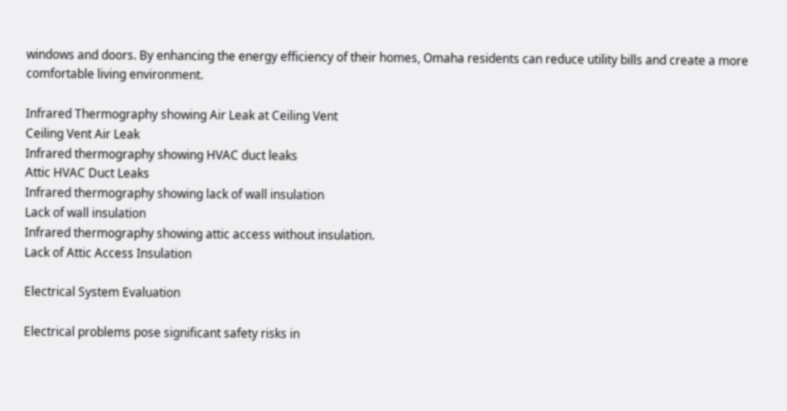windows and doors. By enhancing the energy efficiency of their homes, Omaha residents can reduce utility bills and create a more comfortable living environment.

Infrared Thermography showing Air Leak at Ceiling Vent
Ceiling Vent Air Leak
Infrared thermography showing HVAC duct leaks
Attic HVAC Duct Leaks
Infrared thermography showing lack of wall insulation
Lack of wall insulation
Infrared thermography showing attic access without insulation.
Lack of Attic Access Insulation

Electrical System Evaluation

Electrical problems pose significant safety risks in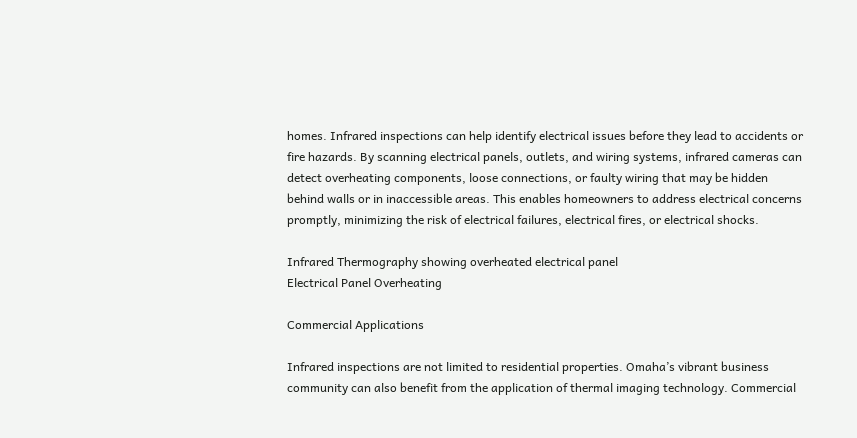homes. Infrared inspections can help identify electrical issues before they lead to accidents or fire hazards. By scanning electrical panels, outlets, and wiring systems, infrared cameras can detect overheating components, loose connections, or faulty wiring that may be hidden behind walls or in inaccessible areas. This enables homeowners to address electrical concerns promptly, minimizing the risk of electrical failures, electrical fires, or electrical shocks.

Infrared Thermography showing overheated electrical panel
Electrical Panel Overheating

Commercial Applications

Infrared inspections are not limited to residential properties. Omaha’s vibrant business community can also benefit from the application of thermal imaging technology. Commercial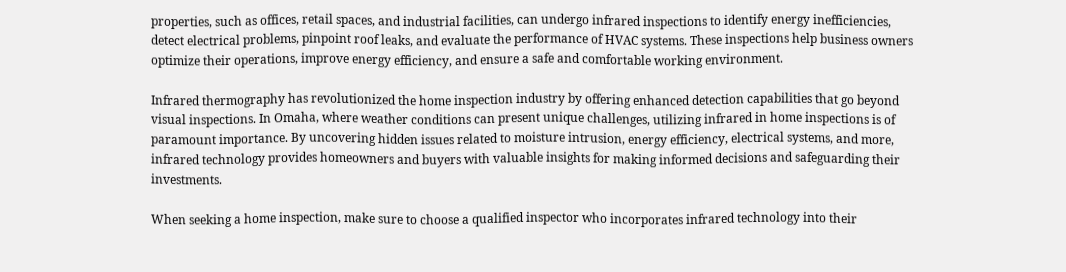properties, such as offices, retail spaces, and industrial facilities, can undergo infrared inspections to identify energy inefficiencies, detect electrical problems, pinpoint roof leaks, and evaluate the performance of HVAC systems. These inspections help business owners optimize their operations, improve energy efficiency, and ensure a safe and comfortable working environment.

Infrared thermography has revolutionized the home inspection industry by offering enhanced detection capabilities that go beyond visual inspections. In Omaha, where weather conditions can present unique challenges, utilizing infrared in home inspections is of paramount importance. By uncovering hidden issues related to moisture intrusion, energy efficiency, electrical systems, and more, infrared technology provides homeowners and buyers with valuable insights for making informed decisions and safeguarding their investments.

When seeking a home inspection, make sure to choose a qualified inspector who incorporates infrared technology into their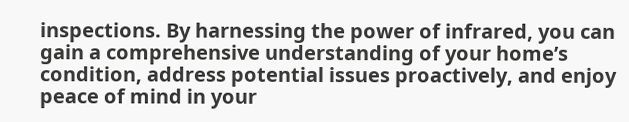inspections. By harnessing the power of infrared, you can gain a comprehensive understanding of your home’s condition, address potential issues proactively, and enjoy peace of mind in your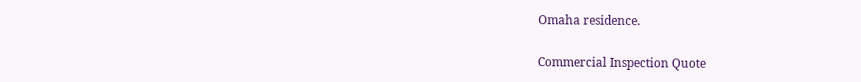Omaha residence.

Commercial Inspection Quote